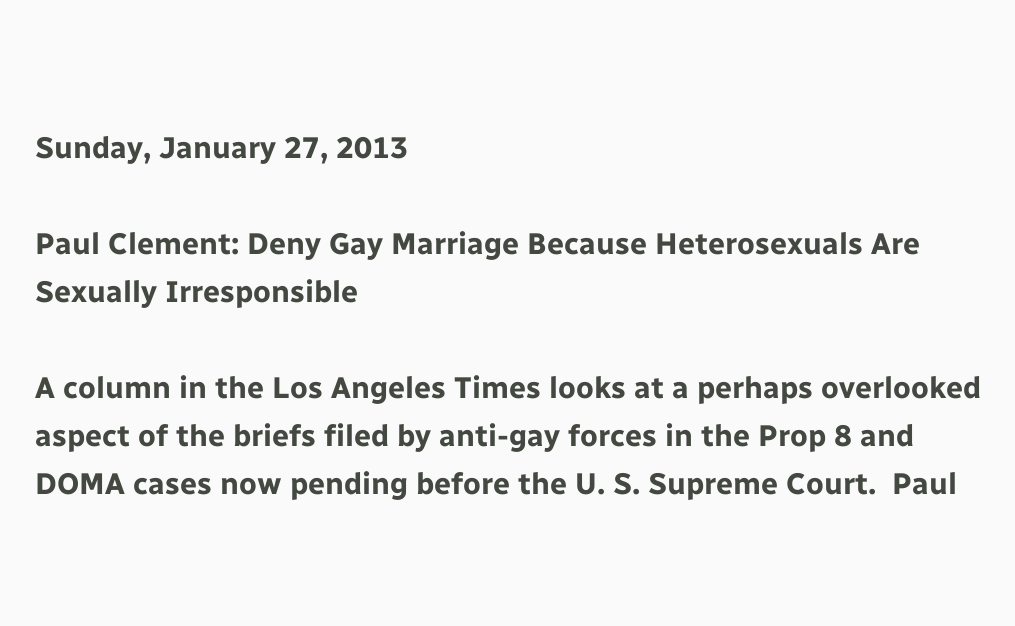Sunday, January 27, 2013

Paul Clement: Deny Gay Marriage Because Heterosexuals Are Sexually Irresponsible

A column in the Los Angeles Times looks at a perhaps overlooked aspect of the briefs filed by anti-gay forces in the Prop 8 and DOMA cases now pending before the U. S. Supreme Court.  Paul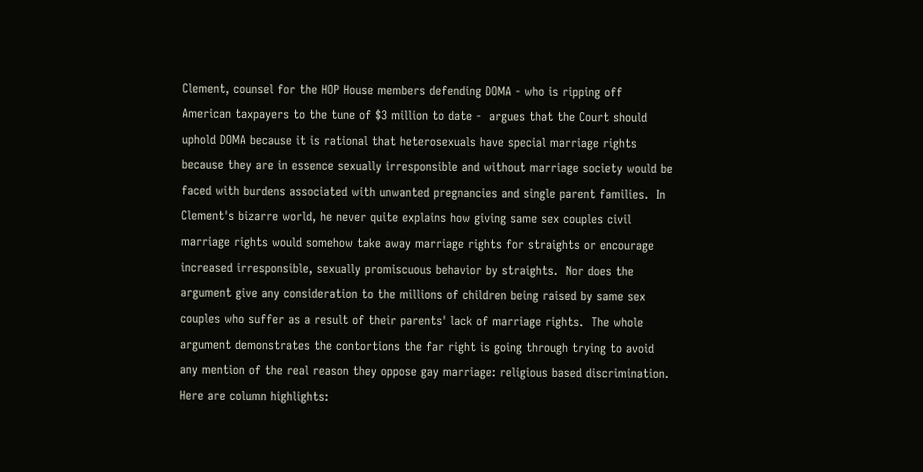Clement, counsel for the HOP House members defending DOMA - who is ripping off American taxpayers to the tune of $3 million to date -  argues that the Court should uphold DOMA because it is rational that heterosexuals have special marriage rights because they are in essence sexually irresponsible and without marriage society would be faced with burdens associated with unwanted pregnancies and single parent families.  In Clement's bizarre world, he never quite explains how giving same sex couples civil marriage rights would somehow take away marriage rights for straights or encourage increased irresponsible, sexually promiscuous behavior by straights.  Nor does the argument give any consideration to the millions of children being raised by same sex couples who suffer as a result of their parents' lack of marriage rights.  The whole argument demonstrates the contortions the far right is going through trying to avoid any mention of the real reason they oppose gay marriage: religious based discrimination.  Here are column highlights: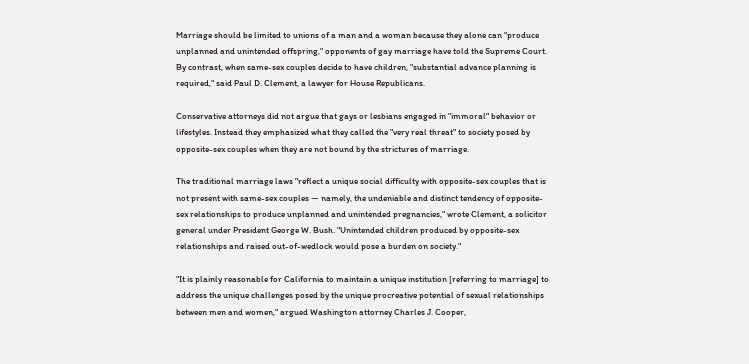Marriage should be limited to unions of a man and a woman because they alone can "produce unplanned and unintended offspring," opponents of gay marriage have told the Supreme Court.
By contrast, when same-sex couples decide to have children, "substantial advance planning is required," said Paul D. Clement, a lawyer for House Republicans.

Conservative attorneys did not argue that gays or lesbians engaged in "immoral" behavior or lifestyles. Instead they emphasized what they called the "very real threat" to society posed by opposite-sex couples when they are not bound by the strictures of marriage.

The traditional marriage laws "reflect a unique social difficulty with opposite-sex couples that is not present with same-sex couples — namely, the undeniable and distinct tendency of opposite-sex relationships to produce unplanned and unintended pregnancies," wrote Clement, a solicitor general under President George W. Bush. "Unintended children produced by opposite-sex relationships and raised out-of-wedlock would pose a burden on society."

"It is plainly reasonable for California to maintain a unique institution [referring to marriage] to address the unique challenges posed by the unique procreative potential of sexual relationships between men and women," argued Washington attorney Charles J. Cooper,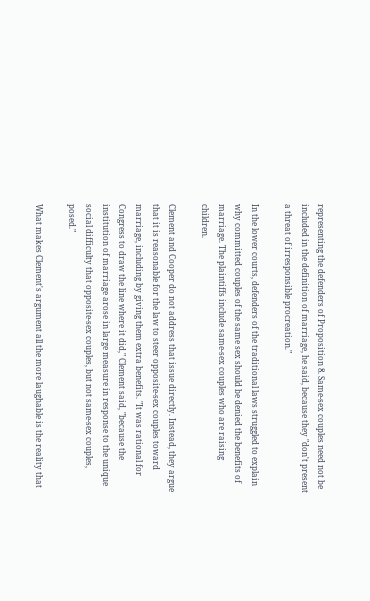representing the defenders of Proposition 8. Same-sex couples need not be included in the definition of marriage, he said, because they "don't present a threat of irresponsible procreation."

In the lower courts, defenders of the traditional laws struggled to explain why committed couples of the same sex should be denied the benefits of marriage. The plaintiffs include same-sex couples who are raising children.

Clement and Cooper do not address that issue directly. Instead, they argue that it is reasonable for the law to steer opposite-sex couples toward marriage, including by giving them extra benefits. "It was rational for Congress to draw the line where it did," Clement said, "because the institution of marriage arose in large measure in response to the unique social difficulty that opposite-sex couples, but not same-sex couples, posed."

What makes Clement's argument all the more laughable is the reality that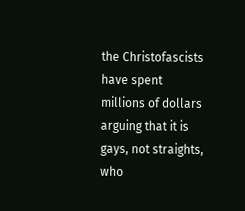the Christofascists have spent millions of dollars arguing that it is gays, not straights, who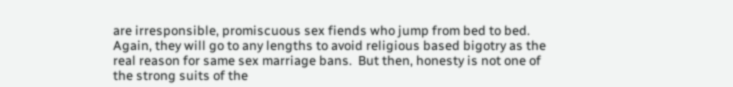are irresponsible, promiscuous sex fiends who jump from bed to bed.  Again, they will go to any lengths to avoid religious based bigotry as the real reason for same sex marriage bans.  But then, honesty is not one of the strong suits of the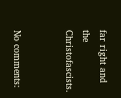far right and the Christofascists.


No comments: